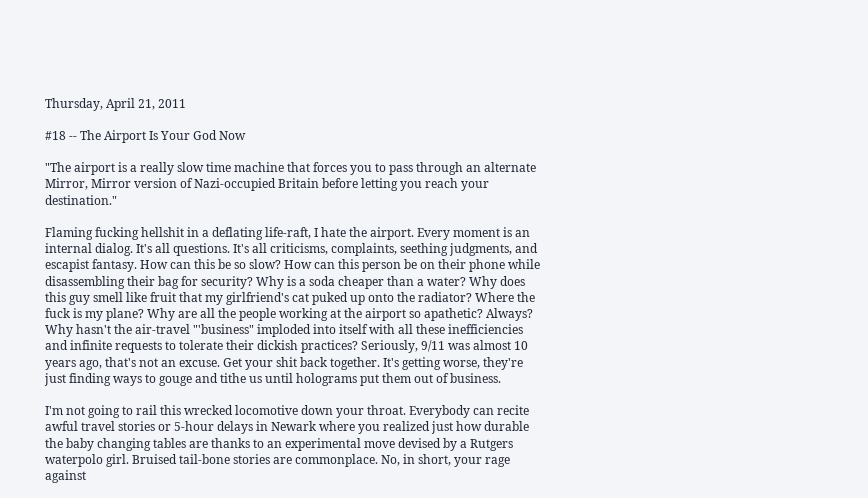Thursday, April 21, 2011

#18 -- The Airport Is Your God Now

"The airport is a really slow time machine that forces you to pass through an alternate Mirror, Mirror version of Nazi-occupied Britain before letting you reach your destination."

Flaming fucking hellshit in a deflating life-raft, I hate the airport. Every moment is an internal dialog. It's all questions. It's all criticisms, complaints, seething judgments, and escapist fantasy. How can this be so slow? How can this person be on their phone while disassembling their bag for security? Why is a soda cheaper than a water? Why does this guy smell like fruit that my girlfriend's cat puked up onto the radiator? Where the fuck is my plane? Why are all the people working at the airport so apathetic? Always? Why hasn't the air-travel "'business" imploded into itself with all these inefficiencies and infinite requests to tolerate their dickish practices? Seriously, 9/11 was almost 10 years ago, that's not an excuse. Get your shit back together. It's getting worse, they're just finding ways to gouge and tithe us until holograms put them out of business.

I'm not going to rail this wrecked locomotive down your throat. Everybody can recite awful travel stories or 5-hour delays in Newark where you realized just how durable the baby changing tables are thanks to an experimental move devised by a Rutgers waterpolo girl. Bruised tail-bone stories are commonplace. No, in short, your rage against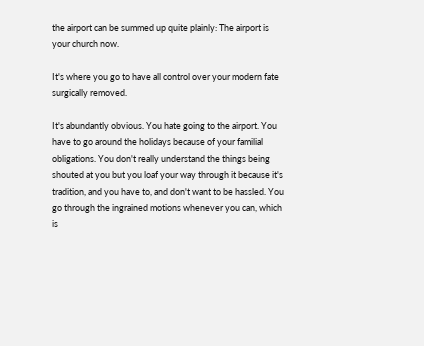the airport can be summed up quite plainly: The airport is your church now.

It's where you go to have all control over your modern fate surgically removed.

It's abundantly obvious. You hate going to the airport. You have to go around the holidays because of your familial obligations. You don't really understand the things being shouted at you but you loaf your way through it because it's tradition, and you have to, and don't want to be hassled. You go through the ingrained motions whenever you can, which is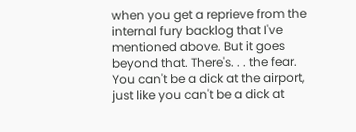when you get a reprieve from the internal fury backlog that I've mentioned above. But it goes beyond that. There's. . . the fear. You can't be a dick at the airport, just like you can't be a dick at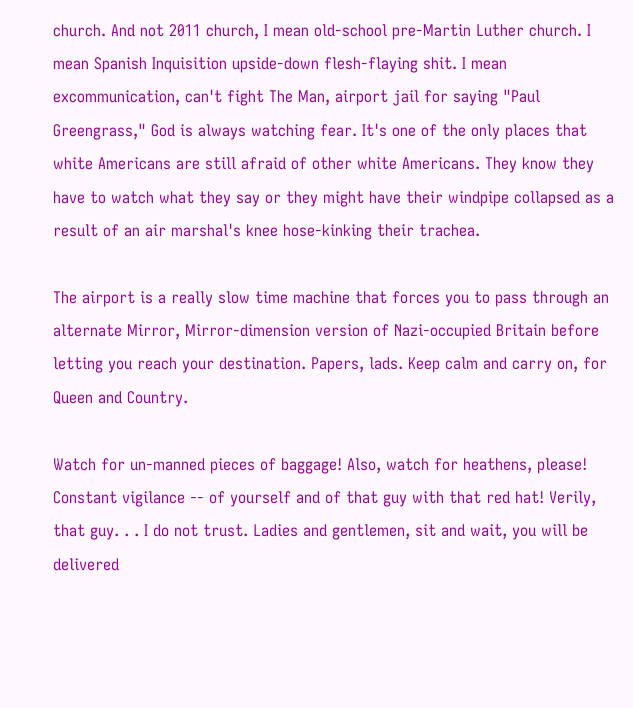church. And not 2011 church, I mean old-school pre-Martin Luther church. I mean Spanish Inquisition upside-down flesh-flaying shit. I mean excommunication, can't fight The Man, airport jail for saying "Paul Greengrass," God is always watching fear. It's one of the only places that white Americans are still afraid of other white Americans. They know they have to watch what they say or they might have their windpipe collapsed as a result of an air marshal's knee hose-kinking their trachea.

The airport is a really slow time machine that forces you to pass through an alternate Mirror, Mirror-dimension version of Nazi-occupied Britain before letting you reach your destination. Papers, lads. Keep calm and carry on, for Queen and Country.

Watch for un-manned pieces of baggage! Also, watch for heathens, please! Constant vigilance -- of yourself and of that guy with that red hat! Verily, that guy. . . I do not trust. Ladies and gentlemen, sit and wait, you will be delivered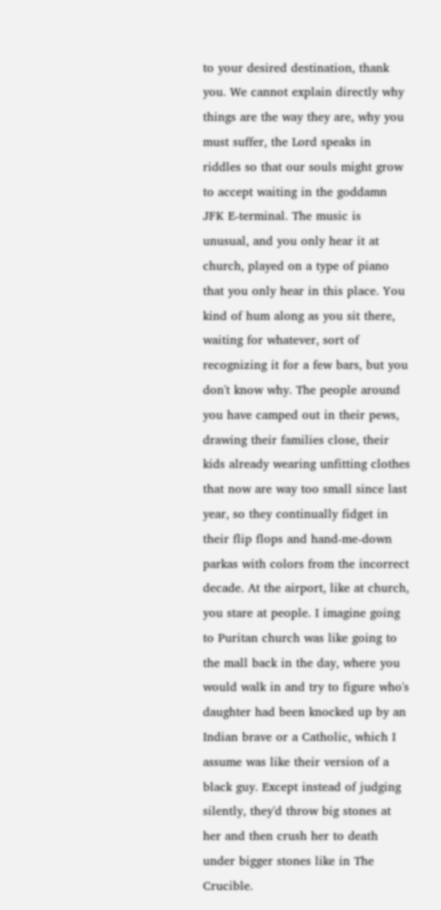to your desired destination, thank you. We cannot explain directly why things are the way they are, why you must suffer, the Lord speaks in riddles so that our souls might grow to accept waiting in the goddamn JFK E-terminal. The music is unusual, and you only hear it at church, played on a type of piano that you only hear in this place. You kind of hum along as you sit there, waiting for whatever, sort of recognizing it for a few bars, but you don't know why. The people around you have camped out in their pews, drawing their families close, their kids already wearing unfitting clothes that now are way too small since last year, so they continually fidget in their flip flops and hand-me-down parkas with colors from the incorrect decade. At the airport, like at church, you stare at people. I imagine going to Puritan church was like going to the mall back in the day, where you would walk in and try to figure who's daughter had been knocked up by an Indian brave or a Catholic, which I assume was like their version of a black guy. Except instead of judging silently, they'd throw big stones at her and then crush her to death under bigger stones like in The Crucible.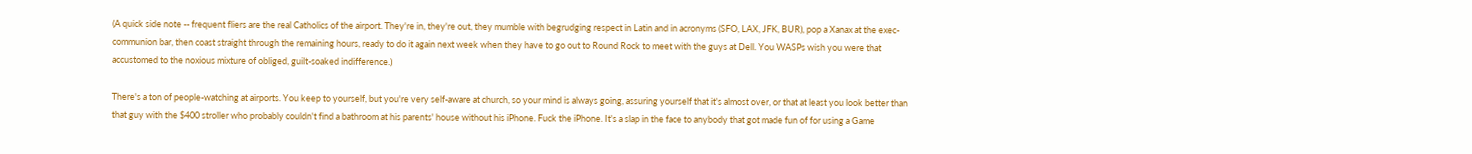(A quick side note -- frequent fliers are the real Catholics of the airport. They're in, they're out, they mumble with begrudging respect in Latin and in acronyms (SFO, LAX, JFK, BUR), pop a Xanax at the exec-communion bar, then coast straight through the remaining hours, ready to do it again next week when they have to go out to Round Rock to meet with the guys at Dell. You WASPs wish you were that accustomed to the noxious mixture of obliged, guilt-soaked indifference.)

There's a ton of people-watching at airports. You keep to yourself, but you're very self-aware at church, so your mind is always going, assuring yourself that it's almost over, or that at least you look better than that guy with the $400 stroller who probably couldn't find a bathroom at his parents' house without his iPhone. Fuck the iPhone. It's a slap in the face to anybody that got made fun of for using a Game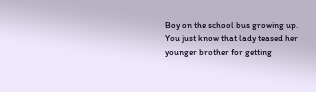Boy on the school bus growing up. You just know that lady teased her younger brother for getting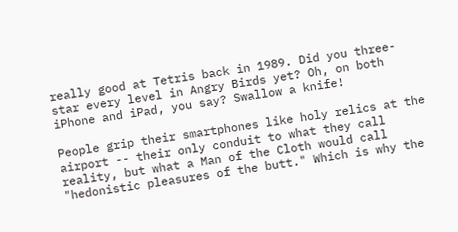really good at Tetris back in 1989. Did you three-star every level in Angry Birds yet? Oh, on both iPhone and iPad, you say? Swallow a knife!

People grip their smartphones like holy relics at the airport -- their only conduit to what they call reality, but what a Man of the Cloth would call "hedonistic pleasures of the butt." Which is why the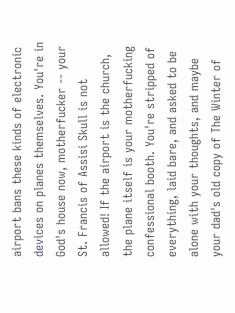airport bans these kinds of electronic devices on planes themselves. You're in God's house now, motherfucker -- your St. Francis of Assisi Skull is not allowed! If the airport is the church, the plane itself is your motherfucking confessional booth. You're stripped of everything, laid bare, and asked to be alone with your thoughts, and maybe your dad's old copy of The Winter of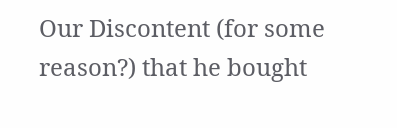Our Discontent (for some reason?) that he bought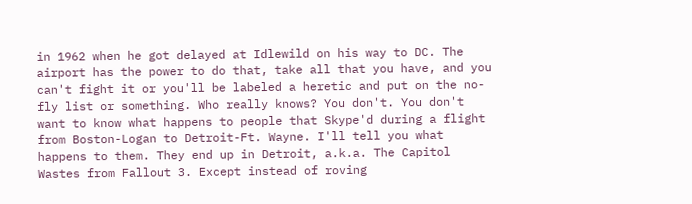in 1962 when he got delayed at Idlewild on his way to DC. The airport has the power to do that, take all that you have, and you can't fight it or you'll be labeled a heretic and put on the no-fly list or something. Who really knows? You don't. You don't want to know what happens to people that Skype'd during a flight from Boston-Logan to Detroit-Ft. Wayne. I'll tell you what happens to them. They end up in Detroit, a.k.a. The Capitol Wastes from Fallout 3. Except instead of roving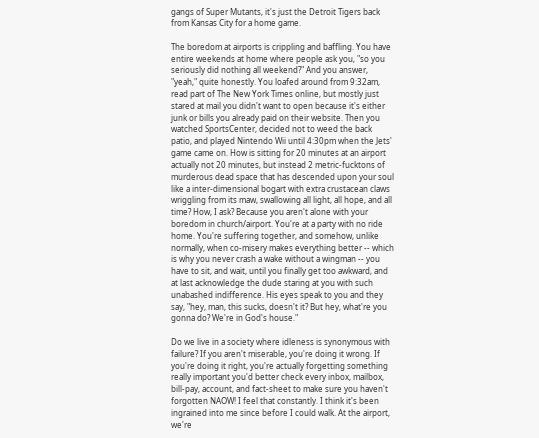gangs of Super Mutants, it's just the Detroit Tigers back from Kansas City for a home game.

The boredom at airports is crippling and baffling. You have entire weekends at home where people ask you, "so you seriously did nothing all weekend?" And you answer, "yeah," quite honestly. You loafed around from 9:32am, read part of The New York Times online, but mostly just stared at mail you didn't want to open because it's either junk or bills you already paid on their website. Then you watched SportsCenter, decided not to weed the back patio, and played Nintendo Wii until 4:30pm when the Jets' game came on. How is sitting for 20 minutes at an airport actually not 20 minutes, but instead 2 metric-fucktons of murderous dead space that has descended upon your soul like a inter-dimensional bogart with extra crustacean claws wriggling from its maw, swallowing all light, all hope, and all time? How, I ask? Because you aren't alone with your boredom in church/airport. You're at a party with no ride home. You're suffering together, and somehow, unlike normally, when co-misery makes everything better -- which is why you never crash a wake without a wingman -- you have to sit, and wait, until you finally get too awkward, and at last acknowledge the dude staring at you with such unabashed indifference. His eyes speak to you and they say, "hey, man, this sucks, doesn't it? But hey, what're you gonna do? We're in God's house."

Do we live in a society where idleness is synonymous with failure? If you aren't miserable, you're doing it wrong. If you're doing it right, you're actually forgetting something really important you'd better check every inbox, mailbox, bill-pay, account, and fact-sheet to make sure you haven't forgotten NAOW! I feel that constantly. I think it's been ingrained into me since before I could walk. At the airport, we're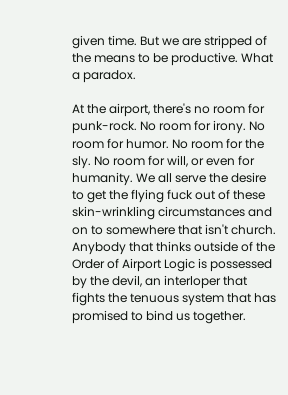given time. But we are stripped of the means to be productive. What a paradox.

At the airport, there's no room for punk-rock. No room for irony. No room for humor. No room for the sly. No room for will, or even for humanity. We all serve the desire to get the flying fuck out of these skin-wrinkling circumstances and on to somewhere that isn't church. Anybody that thinks outside of the Order of Airport Logic is possessed by the devil, an interloper that fights the tenuous system that has promised to bind us together.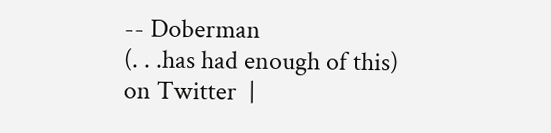-- Doberman
(. . .has had enough of this)
on Twitter  |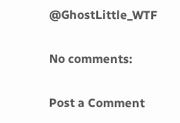@GhostLittle_WTF

No comments:

Post a Comment